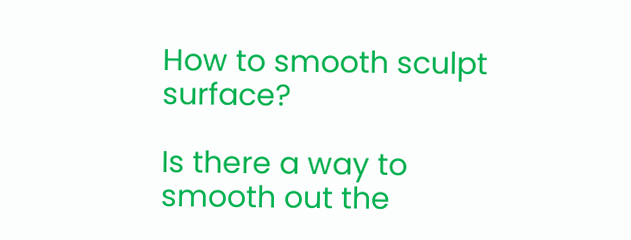How to smooth sculpt surface?

Is there a way to smooth out the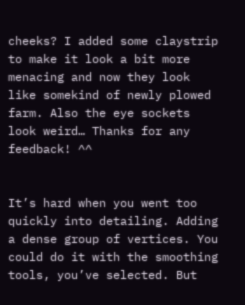cheeks? I added some claystrip to make it look a bit more menacing and now they look like somekind of newly plowed farm. Also the eye sockets look weird… Thanks for any feedback! ^^


It’s hard when you went too quickly into detailing. Adding a dense group of vertices. You could do it with the smoothing tools, you’ve selected. But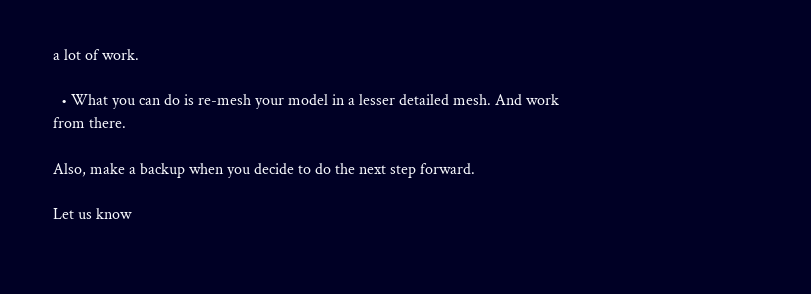a lot of work.

  • What you can do is re-mesh your model in a lesser detailed mesh. And work from there.

Also, make a backup when you decide to do the next step forward.

Let us know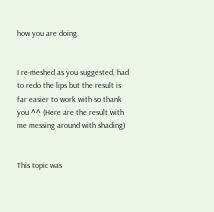how you are doing.


I re-meshed as you suggested, had to redo the lips but the result is far easier to work with so thank you ^^ (Here are the result with me messing around with shading)


This topic was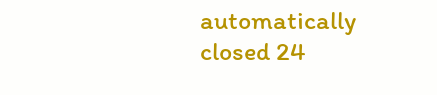automatically closed 24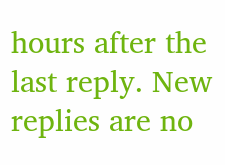hours after the last reply. New replies are no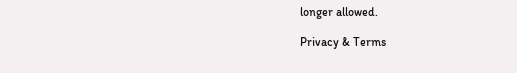longer allowed.

Privacy & Terms